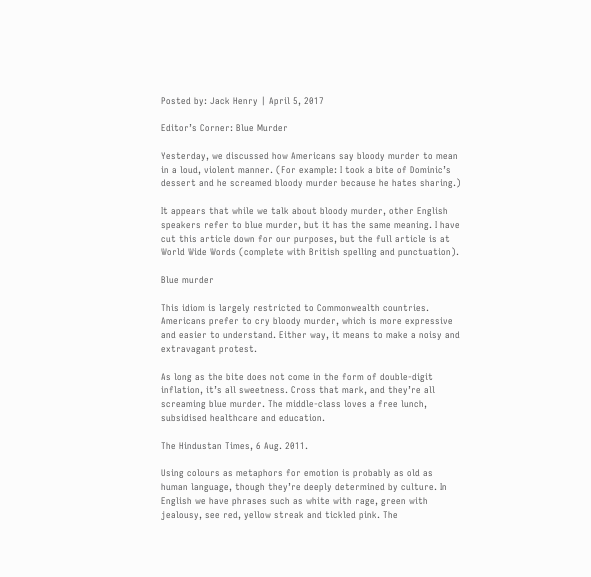Posted by: Jack Henry | April 5, 2017

Editor’s Corner: Blue Murder

Yesterday, we discussed how Americans say bloody murder to mean in a loud, violent manner. (For example: I took a bite of Dominic’s dessert and he screamed bloody murder because he hates sharing.)

It appears that while we talk about bloody murder, other English speakers refer to blue murder, but it has the same meaning. I have cut this article down for our purposes, but the full article is at World Wide Words (complete with British spelling and punctuation).

Blue murder

This idiom is largely restricted to Commonwealth countries. Americans prefer to cry bloody murder, which is more expressive and easier to understand. Either way, it means to make a noisy and extravagant protest.

As long as the bite does not come in the form of double-digit inflation, it’s all sweetness. Cross that mark, and they’re all screaming blue murder. The middle-class loves a free lunch, subsidised healthcare and education.

The Hindustan Times, 6 Aug. 2011.

Using colours as metaphors for emotion is probably as old as human language, though they’re deeply determined by culture. In English we have phrases such as white with rage, green with jealousy, see red, yellow streak and tickled pink. The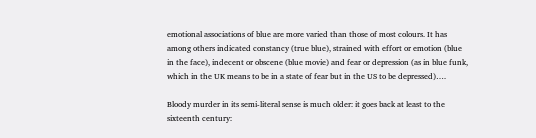emotional associations of blue are more varied than those of most colours. It has among others indicated constancy (true blue), strained with effort or emotion (blue in the face), indecent or obscene (blue movie) and fear or depression (as in blue funk, which in the UK means to be in a state of fear but in the US to be depressed)….

Bloody murder in its semi-literal sense is much older: it goes back at least to the sixteenth century: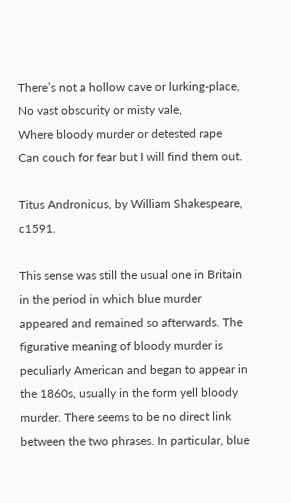There’s not a hollow cave or lurking-place,
No vast obscurity or misty vale,
Where bloody murder or detested rape
Can couch for fear but I will find them out.

Titus Andronicus, by William Shakespeare, c1591.

This sense was still the usual one in Britain in the period in which blue murder appeared and remained so afterwards. The figurative meaning of bloody murder is peculiarly American and began to appear in the 1860s, usually in the form yell bloody murder. There seems to be no direct link between the two phrases. In particular, blue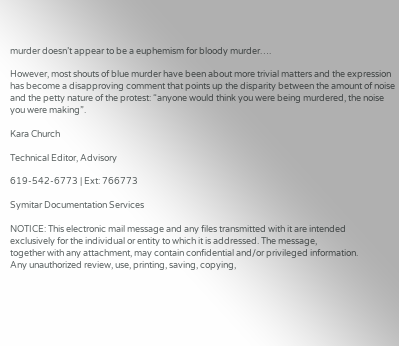murder doesn’t appear to be a euphemism for bloody murder….

However, most shouts of blue murder have been about more trivial matters and the expression has become a disapproving comment that points up the disparity between the amount of noise and the petty nature of the protest: “anyone would think you were being murdered, the noise you were making”.

Kara Church

Technical Editor, Advisory

619-542-6773 | Ext: 766773

Symitar Documentation Services

NOTICE: This electronic mail message and any files transmitted with it are intended
exclusively for the individual or entity to which it is addressed. The message,
together with any attachment, may contain confidential and/or privileged information.
Any unauthorized review, use, printing, saving, copying,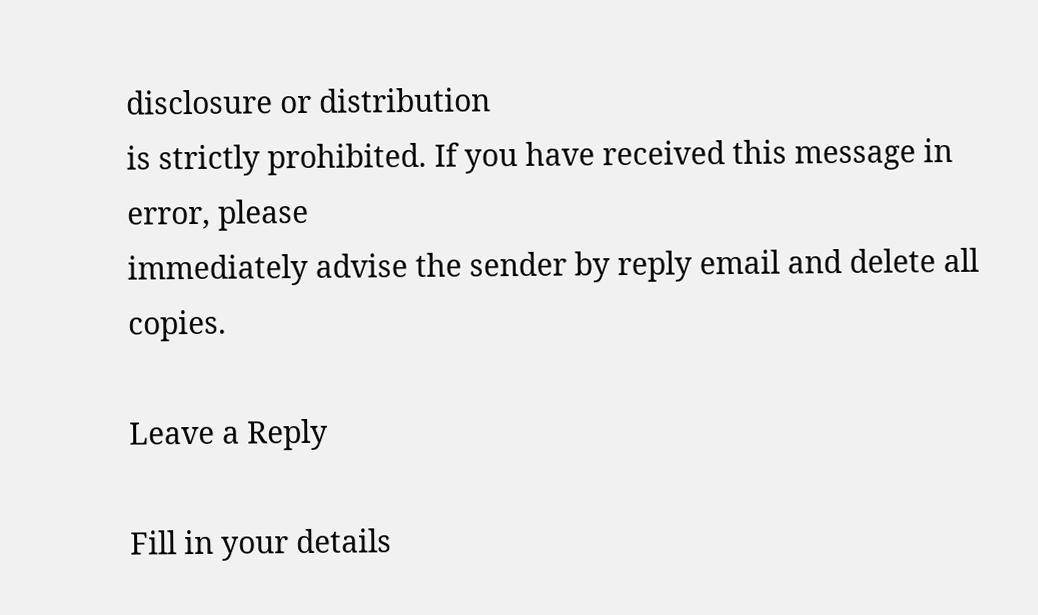disclosure or distribution
is strictly prohibited. If you have received this message in error, please
immediately advise the sender by reply email and delete all copies.

Leave a Reply

Fill in your details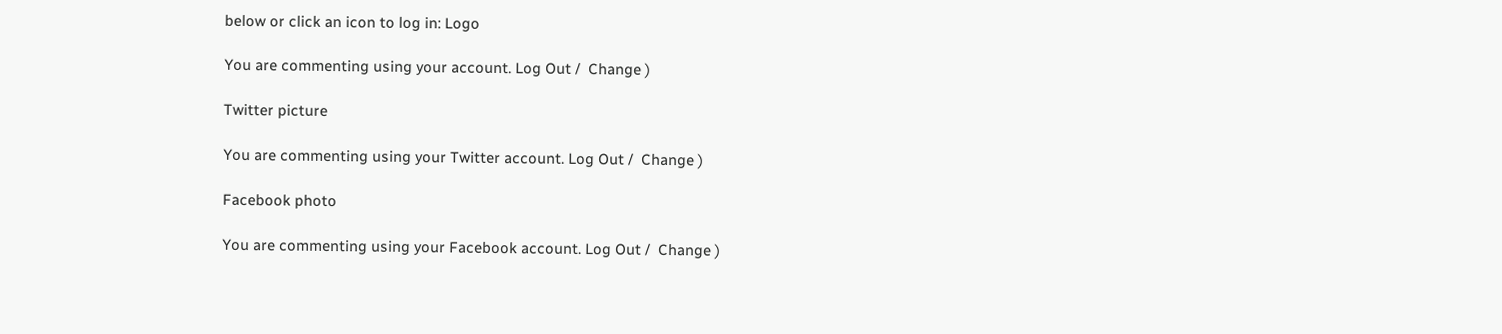below or click an icon to log in: Logo

You are commenting using your account. Log Out /  Change )

Twitter picture

You are commenting using your Twitter account. Log Out /  Change )

Facebook photo

You are commenting using your Facebook account. Log Out /  Change )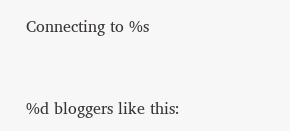Connecting to %s


%d bloggers like this: